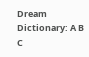Dream Dictionary: A B C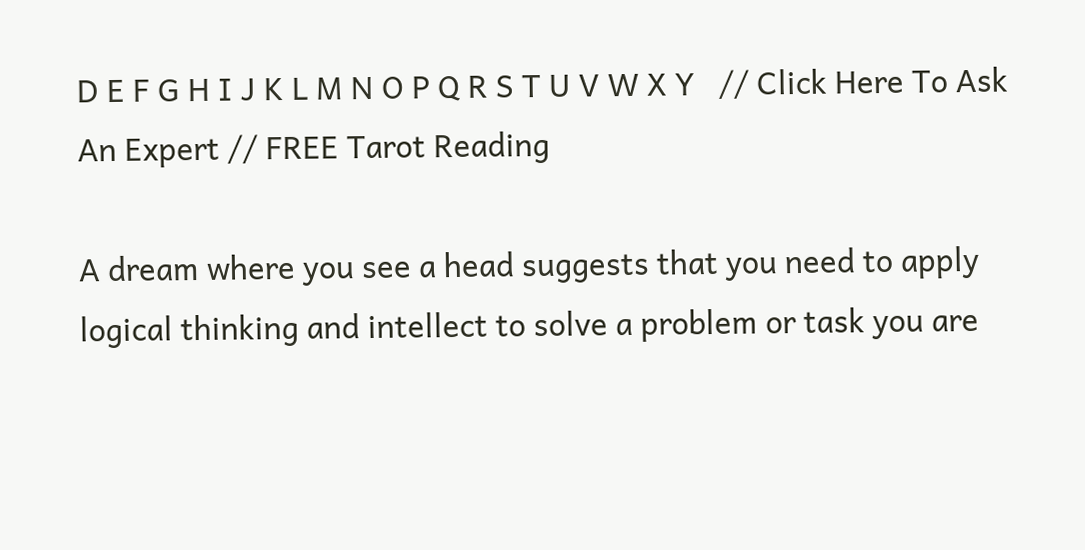D E F G H I J K L M N O P Q R S T U V W X Y   // Click Here To Ask An Expert // FREE Tarot Reading

A dream where you see a head suggests that you need to apply logical thinking and intellect to solve a problem or task you are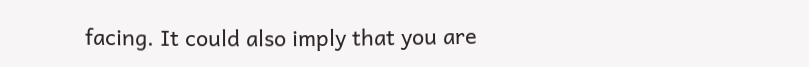facing. It could also imply that you are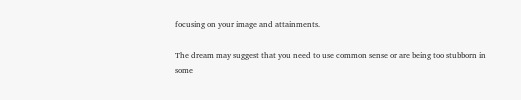focusing on your image and attainments.

The dream may suggest that you need to use common sense or are being too stubborn in some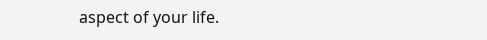aspect of your life.